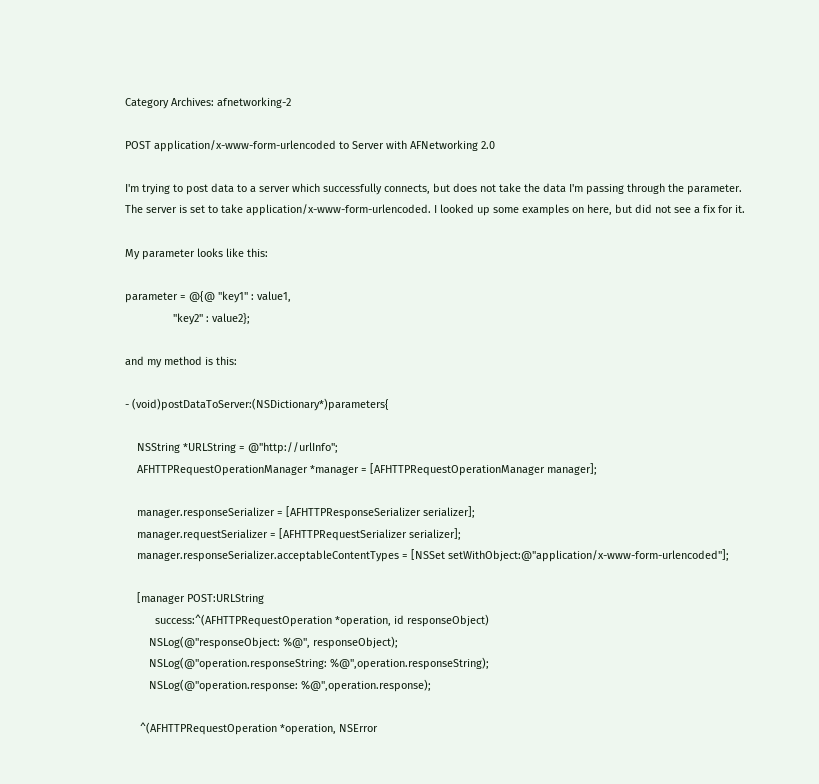Category Archives: afnetworking-2

POST application/x-www-form-urlencoded to Server with AFNetworking 2.0

I'm trying to post data to a server which successfully connects, but does not take the data I'm passing through the parameter. The server is set to take application/x-www-form-urlencoded. I looked up some examples on here, but did not see a fix for it.

My parameter looks like this:

parameter = @{@ "key1" : value1,
                "key2" : value2};

and my method is this:

- (void)postDataToServer:(NSDictionary*)parameters{

    NSString *URLString = @"http://urlInfo";
    AFHTTPRequestOperationManager *manager = [AFHTTPRequestOperationManager manager];

    manager.responseSerializer = [AFHTTPResponseSerializer serializer];
    manager.requestSerializer = [AFHTTPRequestSerializer serializer];
    manager.responseSerializer.acceptableContentTypes = [NSSet setWithObject:@"application/x-www-form-urlencoded"];

    [manager POST:URLString
          success:^(AFHTTPRequestOperation *operation, id responseObject)
        NSLog(@"responseObject: %@", responseObject);
        NSLog(@"operation.responseString: %@",operation.responseString);
        NSLog(@"operation.response: %@",operation.response);

     ^(AFHTTPRequestOperation *operation, NSError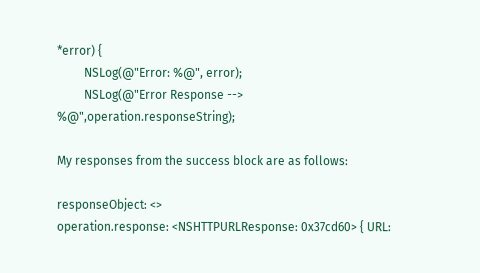*error) {
         NSLog(@"Error: %@", error);
         NSLog(@"Error Response --> %@",operation.responseString);

My responses from the success block are as follows:

responseObject: <>
operation.response: <NSHTTPURLResponse: 0x37cd60> { URL: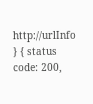http://urlInfo } { status code: 200,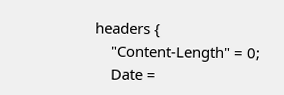headers {
    "Content-Length" = 0;
    Date =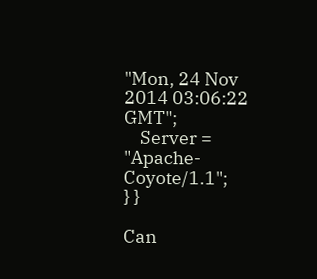"Mon, 24 Nov 2014 03:06:22 GMT";
    Server = "Apache-Coyote/1.1";
} }

Can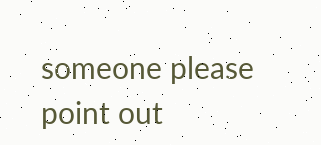someone please point out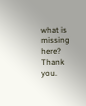what is missing here? Thank you.